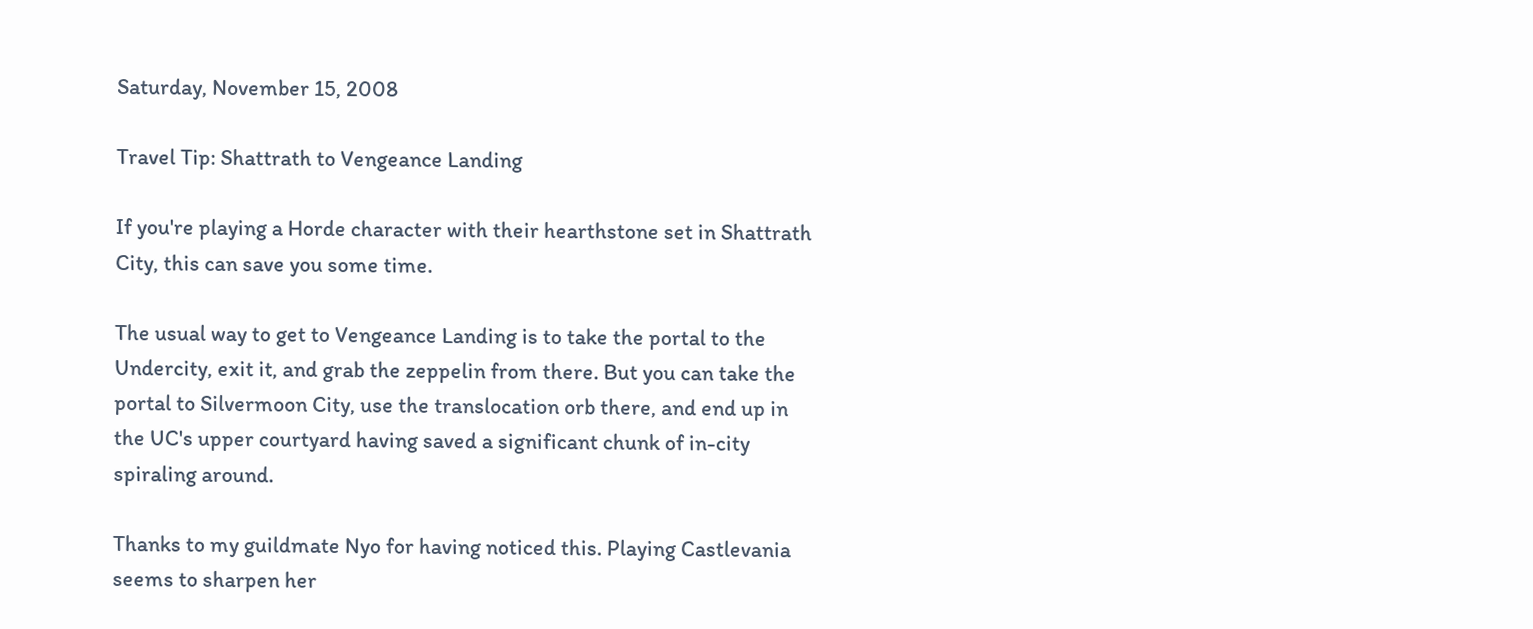Saturday, November 15, 2008

Travel Tip: Shattrath to Vengeance Landing

If you're playing a Horde character with their hearthstone set in Shattrath City, this can save you some time.

The usual way to get to Vengeance Landing is to take the portal to the Undercity, exit it, and grab the zeppelin from there. But you can take the portal to Silvermoon City, use the translocation orb there, and end up in the UC's upper courtyard having saved a significant chunk of in-city spiraling around.

Thanks to my guildmate Nyo for having noticed this. Playing Castlevania seems to sharpen her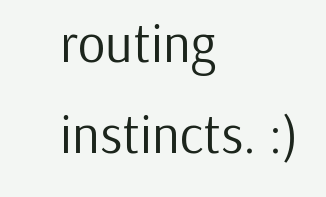routing instincts. :)